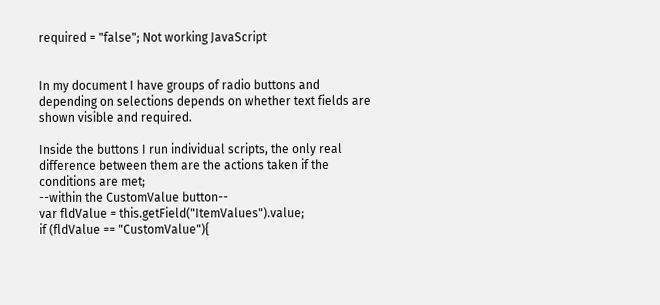required = "false"; Not working JavaScript


In my document I have groups of radio buttons and depending on selections depends on whether text fields are shown visible and required.

Inside the buttons I run individual scripts, the only real difference between them are the actions taken if the conditions are met;
--within the CustomValue button--
var fldValue = this.getField("ItemValues").value;
if (fldValue == "CustomValue"){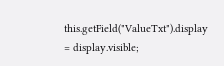this.getField("ValueTxt").display = display.visible;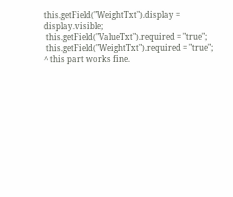this.getField("WeightTxt").display = display.visible;
 this.getField("ValueTxt").required = "true";
 this.getField("WeightTxt").required = "true";
^ this part works fine.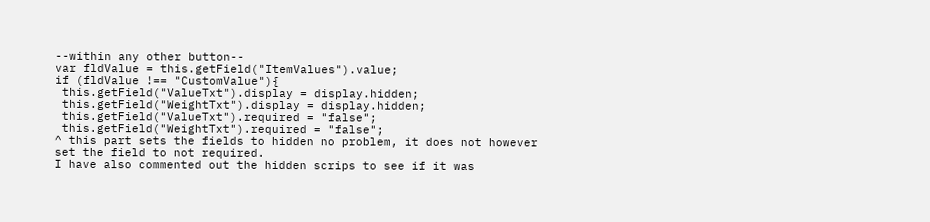--within any other button--
var fldValue = this.getField("ItemValues").value;
if (fldValue !== "CustomValue"){
 this.getField("ValueTxt").display = display.hidden;
 this.getField("WeightTxt").display = display.hidden;
 this.getField("ValueTxt").required = "false";
 this.getField("WeightTxt").required = "false";
^ this part sets the fields to hidden no problem, it does not however set the field to not required.
I have also commented out the hidden scrips to see if it was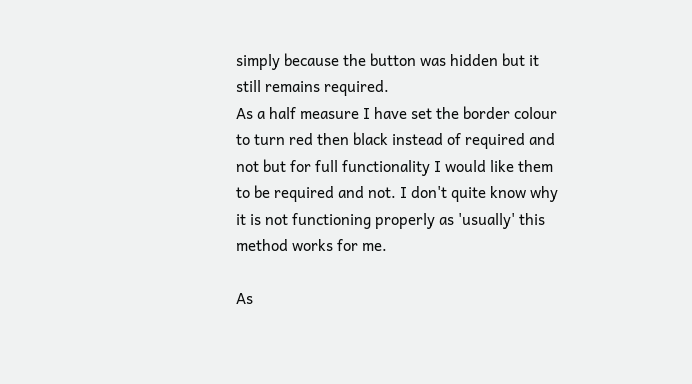simply because the button was hidden but it still remains required.
As a half measure I have set the border colour to turn red then black instead of required and not but for full functionality I would like them to be required and not. I don't quite know why it is not functioning properly as 'usually' this method works for me.

As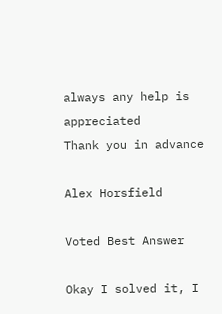always any help is appreciated
Thank you in advance

Alex Horsfield

Voted Best Answer

Okay I solved it, I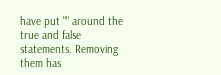have put "" around the true and false statements. Removing them has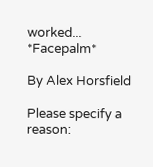worked... *Facepalm*

By Alex Horsfield

Please specify a reason: